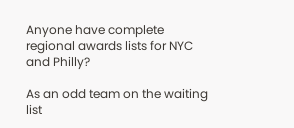Anyone have complete regional awards lists for NYC and Philly?

As an odd team on the waiting list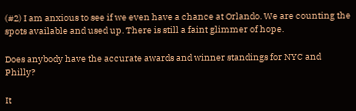(#2) I am anxious to see if we even have a chance at Orlando. We are counting the spots available and used up. There is still a faint glimmer of hope.

Does anybody have the accurate awards and winner standings for NYC and Philly?

It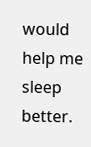would help me sleep better.